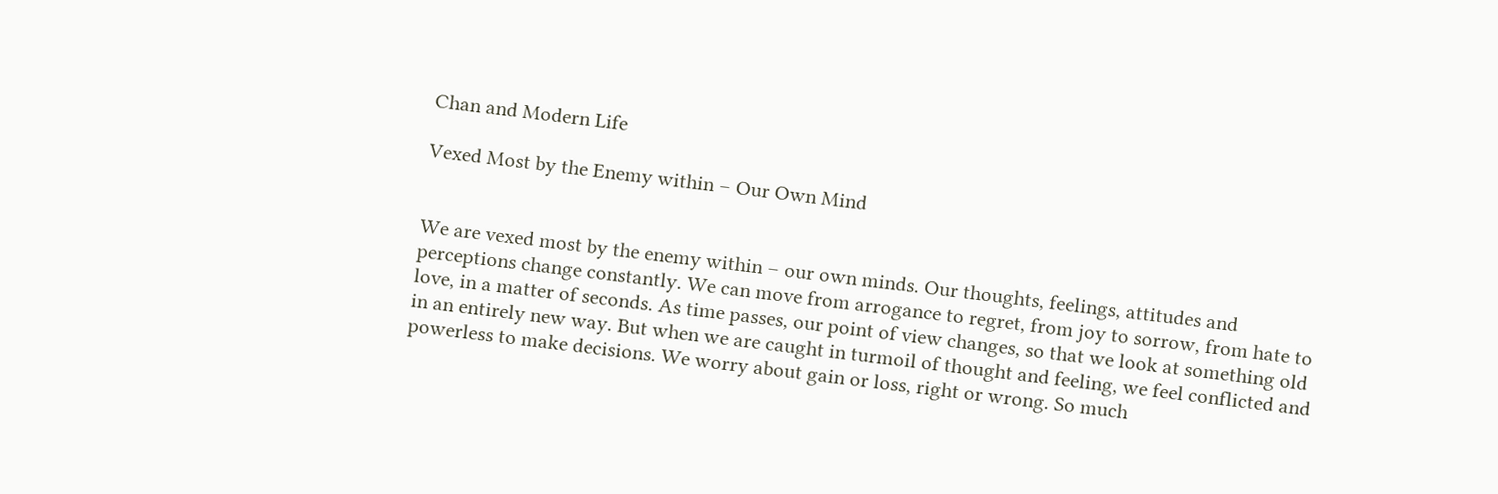Chan and Modern Life

Vexed Most by the Enemy within – Our Own Mind


We are vexed most by the enemy within – our own minds. Our thoughts, feelings, attitudes and perceptions change constantly. We can move from arrogance to regret, from joy to sorrow, from hate to love, in a matter of seconds. As time passes, our point of view changes, so that we look at something old in an entirely new way. But when we are caught in turmoil of thought and feeling, we feel conflicted and powerless to make decisions. We worry about gain or loss, right or wrong. So much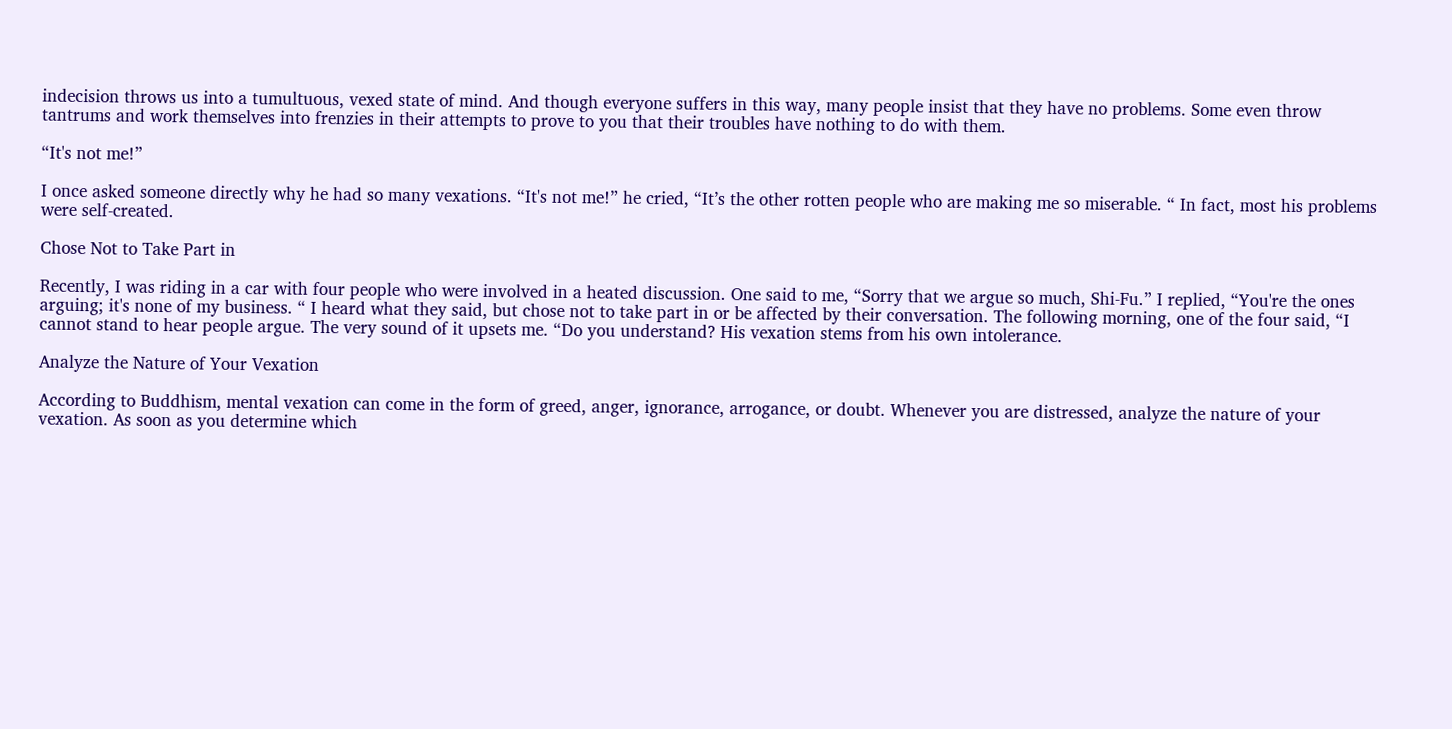indecision throws us into a tumultuous, vexed state of mind. And though everyone suffers in this way, many people insist that they have no problems. Some even throw tantrums and work themselves into frenzies in their attempts to prove to you that their troubles have nothing to do with them.

“It's not me!”

I once asked someone directly why he had so many vexations. “It's not me!” he cried, “It’s the other rotten people who are making me so miserable. “ In fact, most his problems were self-created.

Chose Not to Take Part in

Recently, I was riding in a car with four people who were involved in a heated discussion. One said to me, “Sorry that we argue so much, Shi-Fu.” I replied, “You're the ones arguing; it's none of my business. “ I heard what they said, but chose not to take part in or be affected by their conversation. The following morning, one of the four said, “I cannot stand to hear people argue. The very sound of it upsets me. “Do you understand? His vexation stems from his own intolerance.

Analyze the Nature of Your Vexation

According to Buddhism, mental vexation can come in the form of greed, anger, ignorance, arrogance, or doubt. Whenever you are distressed, analyze the nature of your vexation. As soon as you determine which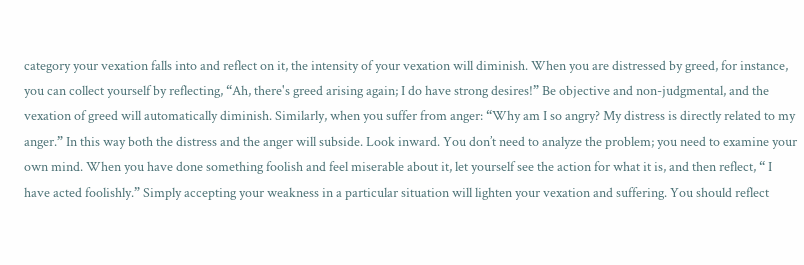category your vexation falls into and reflect on it, the intensity of your vexation will diminish. When you are distressed by greed, for instance, you can collect yourself by reflecting, “Ah, there's greed arising again; I do have strong desires!” Be objective and non-judgmental, and the vexation of greed will automatically diminish. Similarly, when you suffer from anger: “Why am I so angry? My distress is directly related to my anger.” In this way both the distress and the anger will subside. Look inward. You don’t need to analyze the problem; you need to examine your own mind. When you have done something foolish and feel miserable about it, let yourself see the action for what it is, and then reflect, “ I have acted foolishly.” Simply accepting your weakness in a particular situation will lighten your vexation and suffering. You should reflect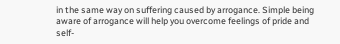in the same way on suffering caused by arrogance. Simple being aware of arrogance will help you overcome feelings of pride and self-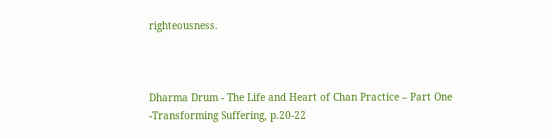righteousness.



Dharma Drum - The Life and Heart of Chan Practice – Part One -Transforming Suffering, p.20-22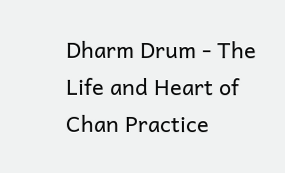Dharm Drum - The Life and Heart of Chan Practice